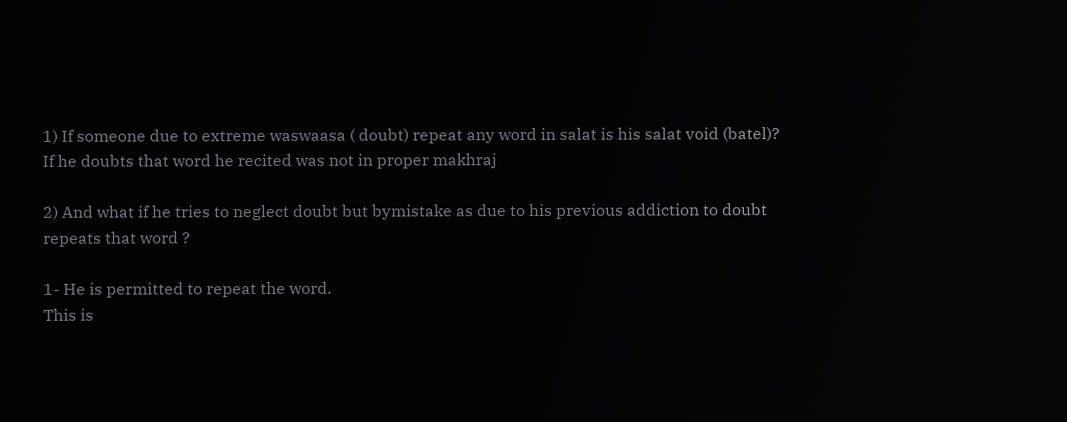1) If someone due to extreme waswaasa ( doubt) repeat any word in salat is his salat void (batel)?
If he doubts that word he recited was not in proper makhraj

2) And what if he tries to neglect doubt but bymistake as due to his previous addiction to doubt repeats that word ?

1- He is permitted to repeat the word.
This is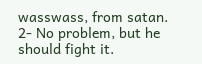wasswass, from satan.
2- No problem, but he should fight it.